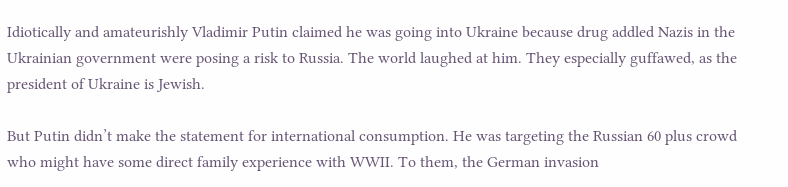Idiotically and amateurishly Vladimir Putin claimed he was going into Ukraine because drug addled Nazis in the Ukrainian government were posing a risk to Russia. The world laughed at him. They especially guffawed, as the president of Ukraine is Jewish.

But Putin didn’t make the statement for international consumption. He was targeting the Russian 60 plus crowd who might have some direct family experience with WWII. To them, the German invasion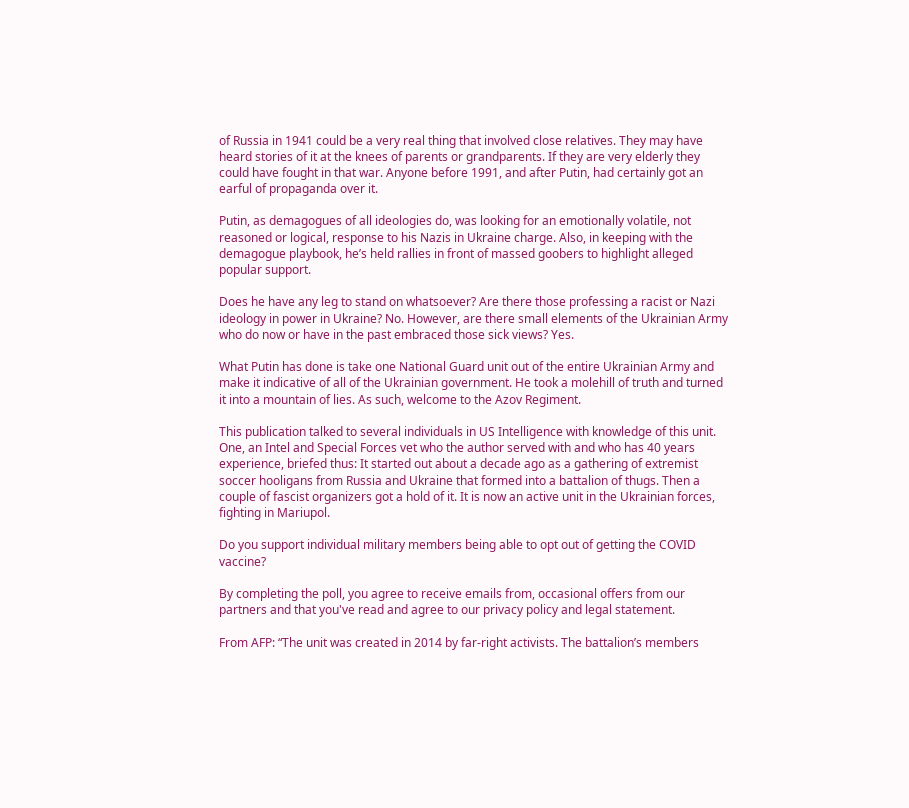of Russia in 1941 could be a very real thing that involved close relatives. They may have heard stories of it at the knees of parents or grandparents. If they are very elderly they could have fought in that war. Anyone before 1991, and after Putin, had certainly got an earful of propaganda over it.

Putin, as demagogues of all ideologies do, was looking for an emotionally volatile, not reasoned or logical, response to his Nazis in Ukraine charge. Also, in keeping with the demagogue playbook, he’s held rallies in front of massed goobers to highlight alleged popular support.

Does he have any leg to stand on whatsoever? Are there those professing a racist or Nazi ideology in power in Ukraine? No. However, are there small elements of the Ukrainian Army who do now or have in the past embraced those sick views? Yes.

What Putin has done is take one National Guard unit out of the entire Ukrainian Army and make it indicative of all of the Ukrainian government. He took a molehill of truth and turned it into a mountain of lies. As such, welcome to the Azov Regiment.

This publication talked to several individuals in US Intelligence with knowledge of this unit. One, an Intel and Special Forces vet who the author served with and who has 40 years experience, briefed thus: It started out about a decade ago as a gathering of extremist soccer hooligans from Russia and Ukraine that formed into a battalion of thugs. Then a couple of fascist organizers got a hold of it. It is now an active unit in the Ukrainian forces, fighting in Mariupol.

Do you support individual military members being able to opt out of getting the COVID vaccine?

By completing the poll, you agree to receive emails from, occasional offers from our partners and that you've read and agree to our privacy policy and legal statement.

From AFP: “The unit was created in 2014 by far-right activists. The battalion’s members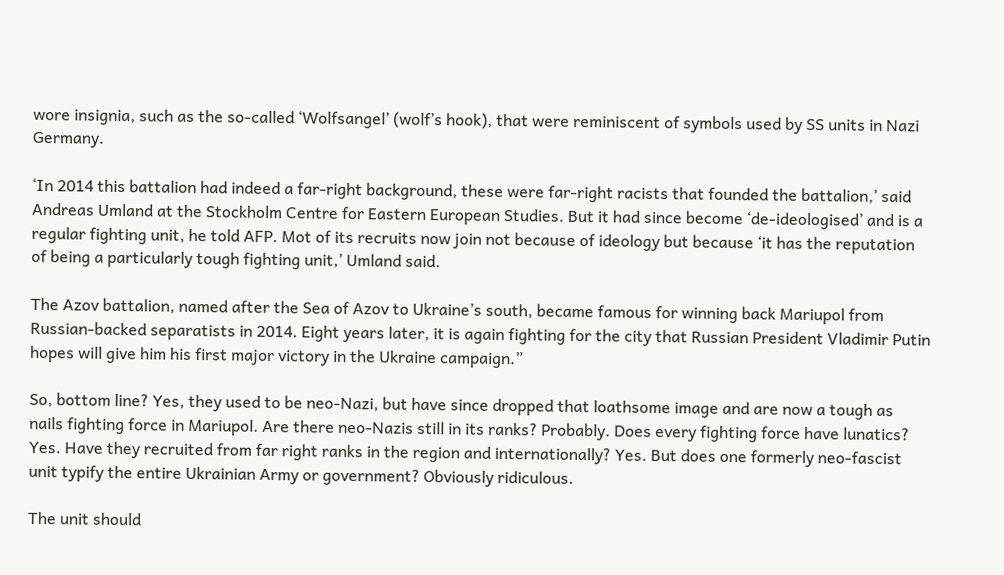wore insignia, such as the so-called ‘Wolfsangel’ (wolf’s hook), that were reminiscent of symbols used by SS units in Nazi Germany.

‘In 2014 this battalion had indeed a far-right background, these were far-right racists that founded the battalion,’ said Andreas Umland at the Stockholm Centre for Eastern European Studies. But it had since become ‘de-ideologised’ and is a regular fighting unit, he told AFP. Mot of its recruits now join not because of ideology but because ‘it has the reputation of being a particularly tough fighting unit,’ Umland said.

The Azov battalion, named after the Sea of Azov to Ukraine’s south, became famous for winning back Mariupol from Russian-backed separatists in 2014. Eight years later, it is again fighting for the city that Russian President Vladimir Putin hopes will give him his first major victory in the Ukraine campaign.”

So, bottom line? Yes, they used to be neo-Nazi, but have since dropped that loathsome image and are now a tough as nails fighting force in Mariupol. Are there neo-Nazis still in its ranks? Probably. Does every fighting force have lunatics? Yes. Have they recruited from far right ranks in the region and internationally? Yes. But does one formerly neo-fascist unit typify the entire Ukrainian Army or government? Obviously ridiculous.

The unit should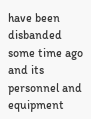have been disbanded some time ago and its personnel and equipment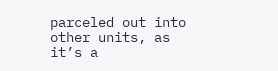parceled out into other units, as it’s a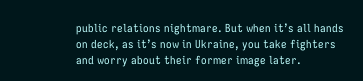public relations nightmare. But when it’s all hands on deck, as it’s now in Ukraine, you take fighters and worry about their former image later.